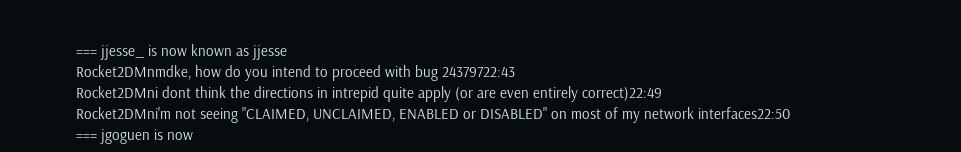=== jjesse_ is now known as jjesse
Rocket2DMnmdke, how do you intend to proceed with bug 24379722:43
Rocket2DMni dont think the directions in intrepid quite apply (or are even entirely correct)22:49
Rocket2DMni'm not seeing "CLAIMED, UNCLAIMED, ENABLED or DISABLED" on most of my network interfaces22:50
=== jgoguen is now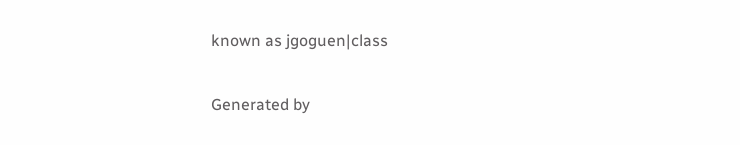known as jgoguen|class

Generated by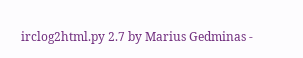irclog2html.py 2.7 by Marius Gedminas -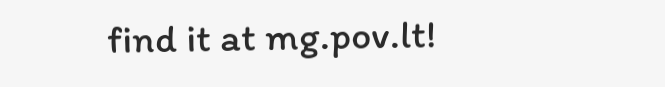find it at mg.pov.lt!